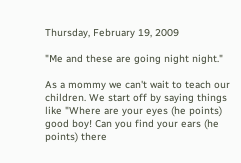Thursday, February 19, 2009

"Me and these are going night night."

As a mommy we can't wait to teach our children. We start off by saying things like "Where are your eyes (he points) good boy! Can you find your ears (he points) there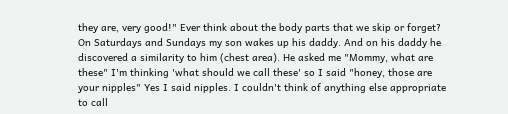they are, very good!" Ever think about the body parts that we skip or forget? On Saturdays and Sundays my son wakes up his daddy. And on his daddy he discovered a similarity to him (chest area). He asked me "Mommy, what are these" I'm thinking 'what should we call these' so I said "honey, those are your nipples" Yes I said nipples. I couldn't think of anything else appropriate to call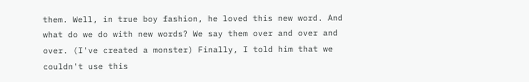them. Well, in true boy fashion, he loved this new word. And what do we do with new words? We say them over and over and over. (I've created a monster) Finally, I told him that we couldn't use this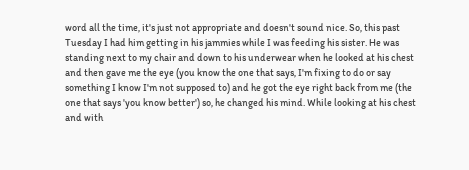word all the time, it's just not appropriate and doesn't sound nice. So, this past Tuesday I had him getting in his jammies while I was feeding his sister. He was standing next to my chair and down to his underwear when he looked at his chest and then gave me the eye (you know the one that says, I'm fixing to do or say something I know I'm not supposed to) and he got the eye right back from me (the one that says 'you know better') so, he changed his mind. While looking at his chest and with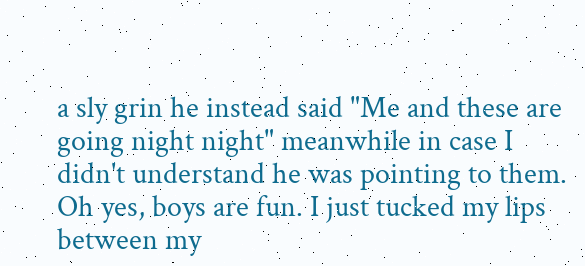a sly grin he instead said "Me and these are going night night" meanwhile in case I didn't understand he was pointing to them. Oh yes, boys are fun. I just tucked my lips between my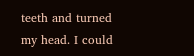teeth and turned my head. I could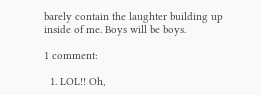barely contain the laughter building up inside of me. Boys will be boys.

1 comment:

  1. LOL!! Oh,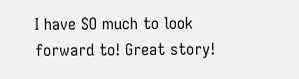I have SO much to look forward to! Great story!